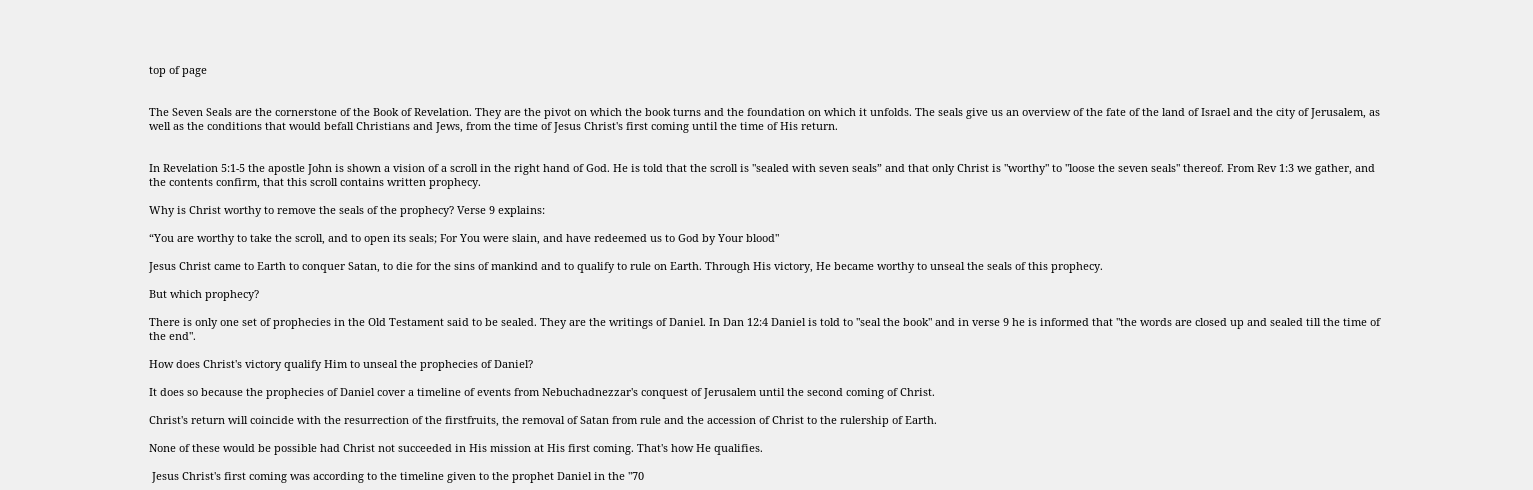top of page


The Seven Seals are the cornerstone of the Book of Revelation. They are the pivot on which the book turns and the foundation on which it unfolds. The seals give us an overview of the fate of the land of Israel and the city of Jerusalem, as well as the conditions that would befall Christians and Jews, from the time of Jesus Christ's first coming until the time of His return.


In Revelation 5:1-5 the apostle John is shown a vision of a scroll in the right hand of God. He is told that the scroll is "sealed with seven seals” and that only Christ is "worthy" to "loose the seven seals" thereof. From Rev 1:3 we gather, and the contents confirm, that this scroll contains written prophecy.

Why is Christ worthy to remove the seals of the prophecy? Verse 9 explains:

“You are worthy to take the scroll, and to open its seals; For You were slain, and have redeemed us to God by Your blood"

Jesus Christ came to Earth to conquer Satan, to die for the sins of mankind and to qualify to rule on Earth. Through His victory, He became worthy to unseal the seals of this prophecy.

But which prophecy?

There is only one set of prophecies in the Old Testament said to be sealed. They are the writings of Daniel. In Dan 12:4 Daniel is told to "seal the book" and in verse 9 he is informed that "the words are closed up and sealed till the time of the end".

How does Christ's victory qualify Him to unseal the prophecies of Daniel?

It does so because the prophecies of Daniel cover a timeline of events from Nebuchadnezzar's conquest of Jerusalem until the second coming of Christ.

Christ's return will coincide with the resurrection of the firstfruits, the removal of Satan from rule and the accession of Christ to the rulership of Earth.

None of these would be possible had Christ not succeeded in His mission at His first coming. That's how He qualifies.

 Jesus Christ's first coming was according to the timeline given to the prophet Daniel in the "70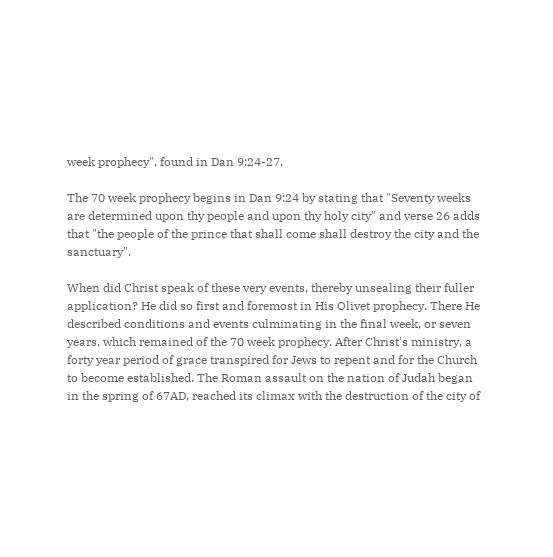week prophecy", found in Dan 9:24-27.

The 70 week prophecy begins in Dan 9:24 by stating that "Seventy weeks are determined upon thy people and upon thy holy city" and verse 26 adds that "the people of the prince that shall come shall destroy the city and the sanctuary".

When did Christ speak of these very events, thereby unsealing their fuller application? He did so first and foremost in His Olivet prophecy. There He described conditions and events culminating in the final week, or seven years, which remained of the 70 week prophecy. After Christ's ministry, a forty year period of grace transpired for Jews to repent and for the Church to become established. The Roman assault on the nation of Judah began in the spring of 67AD, reached its climax with the destruction of the city of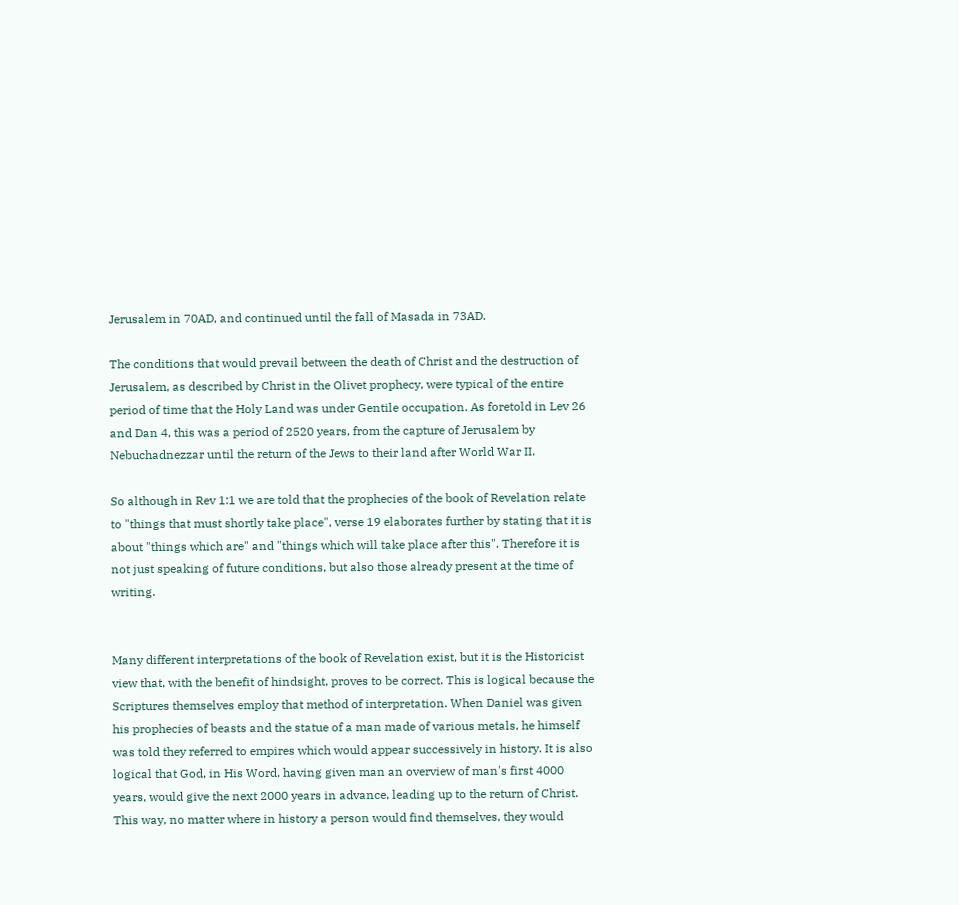Jerusalem in 70AD, and continued until the fall of Masada in 73AD.

The conditions that would prevail between the death of Christ and the destruction of Jerusalem, as described by Christ in the Olivet prophecy, were typical of the entire period of time that the Holy Land was under Gentile occupation. As foretold in Lev 26 and Dan 4, this was a period of 2520 years, from the capture of Jerusalem by Nebuchadnezzar until the return of the Jews to their land after World War II.

So although in Rev 1:1 we are told that the prophecies of the book of Revelation relate to "things that must shortly take place", verse 19 elaborates further by stating that it is about "things which are" and "things which will take place after this". Therefore it is not just speaking of future conditions, but also those already present at the time of writing.


Many different interpretations of the book of Revelation exist, but it is the Historicist view that, with the benefit of hindsight, proves to be correct. This is logical because the Scriptures themselves employ that method of interpretation. When Daniel was given his prophecies of beasts and the statue of a man made of various metals, he himself was told they referred to empires which would appear successively in history. It is also logical that God, in His Word, having given man an overview of man's first 4000 years, would give the next 2000 years in advance, leading up to the return of Christ. This way, no matter where in history a person would find themselves, they would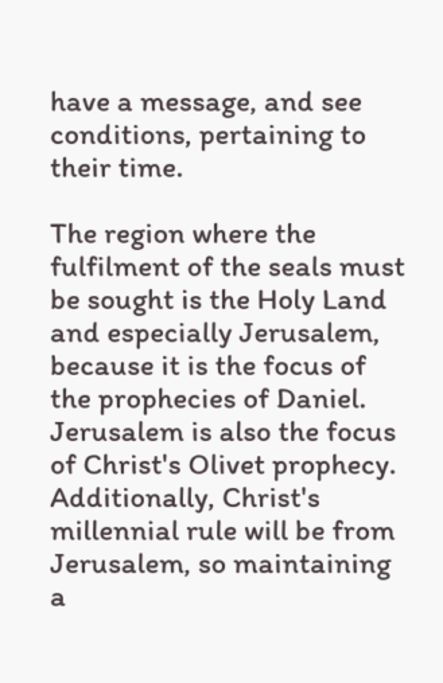have a message, and see conditions, pertaining to their time.

The region where the fulfilment of the seals must be sought is the Holy Land and especially Jerusalem, because it is the focus of the prophecies of Daniel. Jerusalem is also the focus of Christ's Olivet prophecy. Additionally, Christ's millennial rule will be from Jerusalem, so maintaining a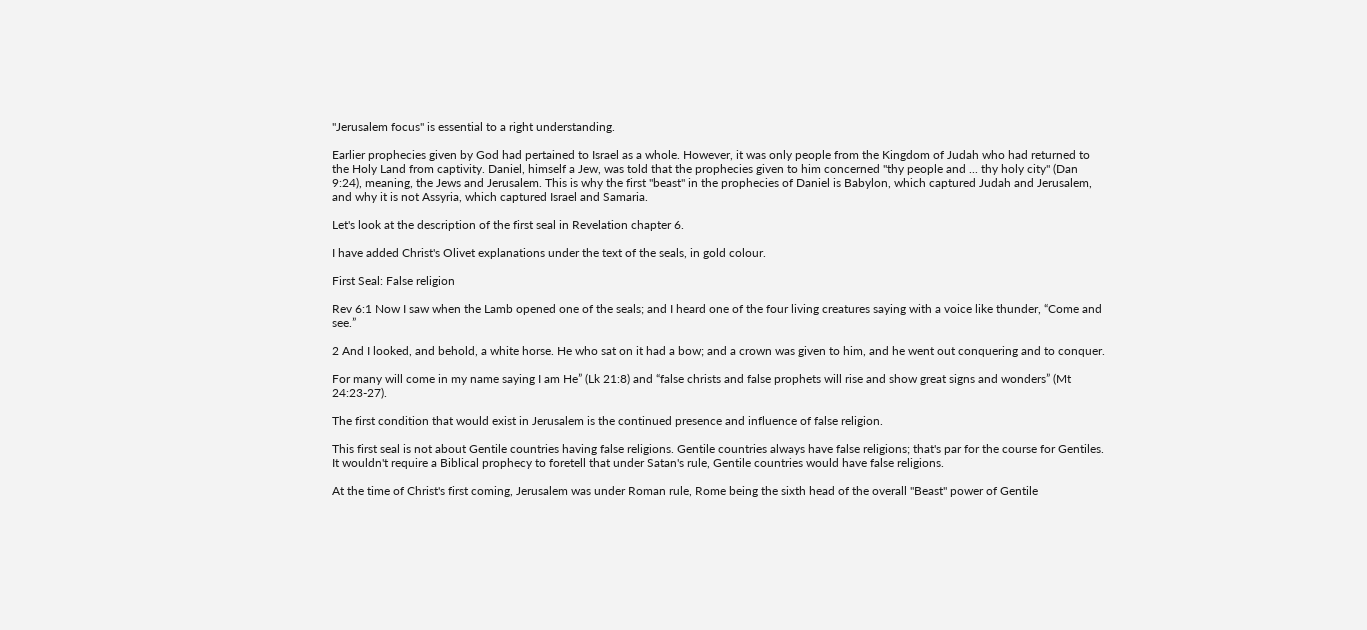"Jerusalem focus" is essential to a right understanding.

Earlier prophecies given by God had pertained to Israel as a whole. However, it was only people from the Kingdom of Judah who had returned to the Holy Land from captivity. Daniel, himself a Jew, was told that the prophecies given to him concerned "thy people and ... thy holy city" (Dan 9:24), meaning, the Jews and Jerusalem. This is why the first "beast" in the prophecies of Daniel is Babylon, which captured Judah and Jerusalem, and why it is not Assyria, which captured Israel and Samaria.

Let's look at the description of the first seal in Revelation chapter 6.

I have added Christ's Olivet explanations under the text of the seals, in gold colour.

First Seal: False religion

Rev 6:1 Now I saw when the Lamb opened one of the seals; and I heard one of the four living creatures saying with a voice like thunder, “Come and see.”

2 And I looked, and behold, a white horse. He who sat on it had a bow; and a crown was given to him, and he went out conquering and to conquer.

For many will come in my name saying I am He” (Lk 21:8) and “false christs and false prophets will rise and show great signs and wonders” (Mt 24:23-27).

The first condition that would exist in Jerusalem is the continued presence and influence of false religion.

This first seal is not about Gentile countries having false religions. Gentile countries always have false religions; that's par for the course for Gentiles. It wouldn't require a Biblical prophecy to foretell that under Satan's rule, Gentile countries would have false religions.

At the time of Christ's first coming, Jerusalem was under Roman rule, Rome being the sixth head of the overall "Beast" power of Gentile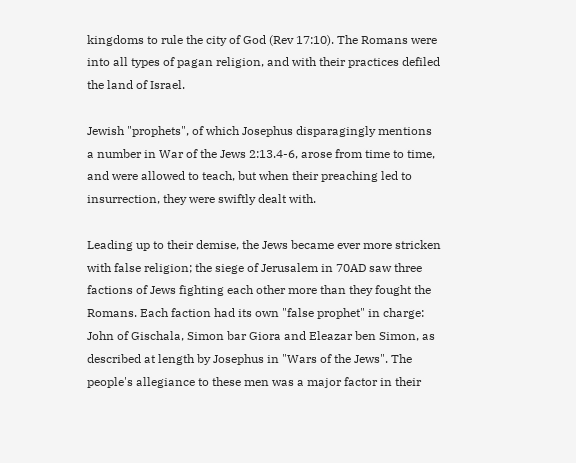kingdoms to rule the city of God (Rev 17:10). The Romans were into all types of pagan religion, and with their practices defiled the land of Israel.

Jewish "prophets", of which Josephus disparagingly mentions a number in War of the Jews 2:13.4-6, arose from time to time, and were allowed to teach, but when their preaching led to insurrection, they were swiftly dealt with.

Leading up to their demise, the Jews became ever more stricken with false religion; the siege of Jerusalem in 70AD saw three factions of Jews fighting each other more than they fought the Romans. Each faction had its own "false prophet" in charge: John of Gischala, Simon bar Giora and Eleazar ben Simon, as described at length by Josephus in "Wars of the Jews". The people's allegiance to these men was a major factor in their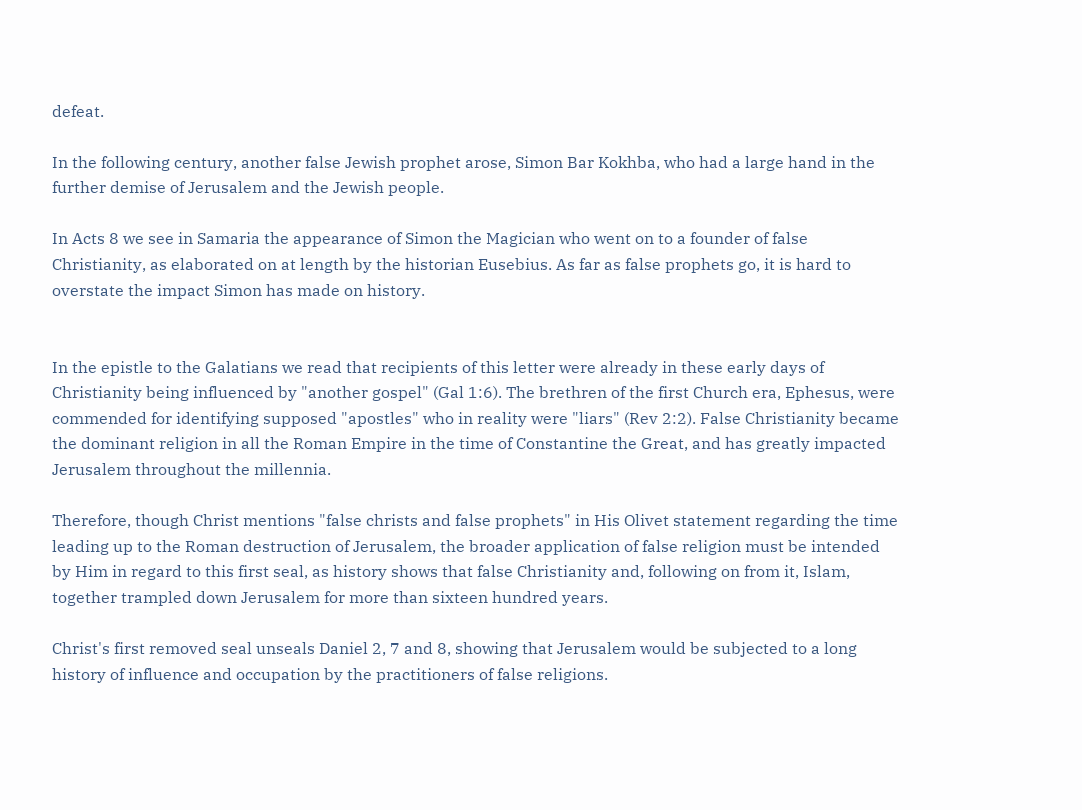defeat.

In the following century, another false Jewish prophet arose, Simon Bar Kokhba, who had a large hand in the further demise of Jerusalem and the Jewish people.

In Acts 8 we see in Samaria the appearance of Simon the Magician who went on to a founder of false Christianity, as elaborated on at length by the historian Eusebius. As far as false prophets go, it is hard to overstate the impact Simon has made on history.


In the epistle to the Galatians we read that recipients of this letter were already in these early days of Christianity being influenced by "another gospel" (Gal 1:6). The brethren of the first Church era, Ephesus, were commended for identifying supposed "apostles" who in reality were "liars" (Rev 2:2). False Christianity became the dominant religion in all the Roman Empire in the time of Constantine the Great, and has greatly impacted Jerusalem throughout the millennia.

Therefore, though Christ mentions "false christs and false prophets" in His Olivet statement regarding the time leading up to the Roman destruction of Jerusalem, the broader application of false religion must be intended by Him in regard to this first seal, as history shows that false Christianity and, following on from it, Islam, together trampled down Jerusalem for more than sixteen hundred years.

Christ's first removed seal unseals Daniel 2, 7 and 8, showing that Jerusalem would be subjected to a long history of influence and occupation by the practitioners of false religions.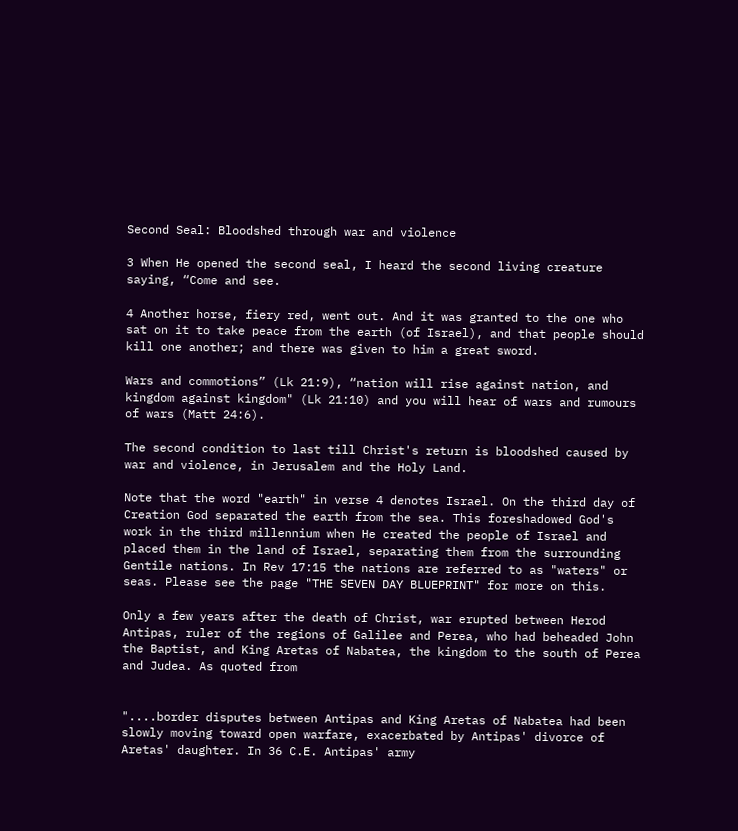Second Seal: Bloodshed through war and violence

3 When He opened the second seal, I heard the second living creature saying, “Come and see.

4 Another horse, fiery red, went out. And it was granted to the one who sat on it to take peace from the earth (of Israel), and that people should kill one another; and there was given to him a great sword.

Wars and commotions” (Lk 21:9), “nation will rise against nation, and kingdom against kingdom" (Lk 21:10) and you will hear of wars and rumours of wars (Matt 24:6).

The second condition to last till Christ's return is bloodshed caused by war and violence, in Jerusalem and the Holy Land.

Note that the word "earth" in verse 4 denotes Israel. On the third day of Creation God separated the earth from the sea. This foreshadowed God's work in the third millennium when He created the people of Israel and placed them in the land of Israel, separating them from the surrounding Gentile nations. In Rev 17:15 the nations are referred to as "waters" or seas. Please see the page "THE SEVEN DAY BLUEPRINT" for more on this.

Only a few years after the death of Christ, war erupted between Herod Antipas, ruler of the regions of Galilee and Perea, who had beheaded John the Baptist, and King Aretas of Nabatea, the kingdom to the south of Perea and Judea. As quoted from


"....border disputes between Antipas and King Aretas of Nabatea had been slowly moving toward open warfare, exacerbated by Antipas' divorce of Aretas' daughter. In 36 C.E. Antipas' army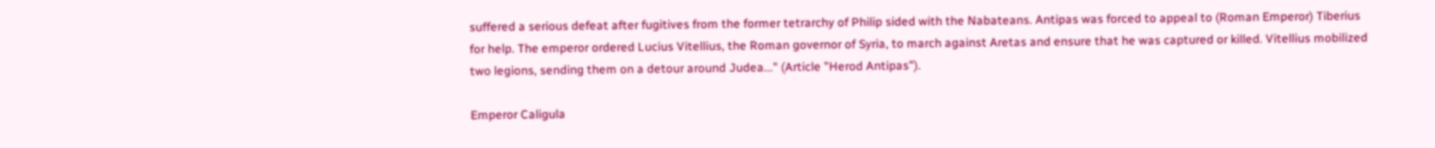suffered a serious defeat after fugitives from the former tetrarchy of Philip sided with the Nabateans. Antipas was forced to appeal to (Roman Emperor) Tiberius for help. The emperor ordered Lucius Vitellius, the Roman governor of Syria, to march against Aretas and ensure that he was captured or killed. Vitellius mobilized two legions, sending them on a detour around Judea..." (Article "Herod Antipas").

Emperor Caligula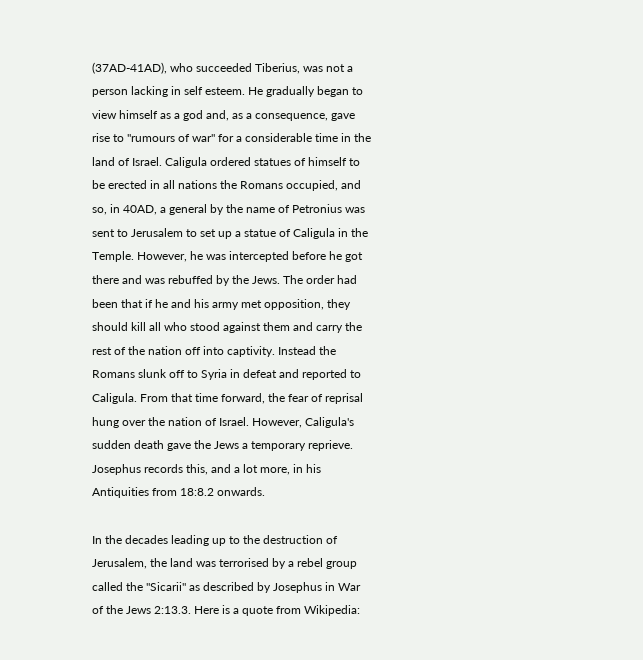(37AD-41AD), who succeeded Tiberius, was not a person lacking in self esteem. He gradually began to view himself as a god and, as a consequence, gave rise to "rumours of war" for a considerable time in the land of Israel. Caligula ordered statues of himself to be erected in all nations the Romans occupied, and so, in 40AD, a general by the name of Petronius was sent to Jerusalem to set up a statue of Caligula in the Temple. However, he was intercepted before he got there and was rebuffed by the Jews. The order had been that if he and his army met opposition, they should kill all who stood against them and carry the rest of the nation off into captivity. Instead the Romans slunk off to Syria in defeat and reported to Caligula. From that time forward, the fear of reprisal hung over the nation of Israel. However, Caligula's sudden death gave the Jews a temporary reprieve. Josephus records this, and a lot more, in his Antiquities from 18:8.2 onwards.

In the decades leading up to the destruction of Jerusalem, the land was terrorised by a rebel group called the "Sicarii" as described by Josephus in War of the Jews 2:13.3. Here is a quote from Wikipedia: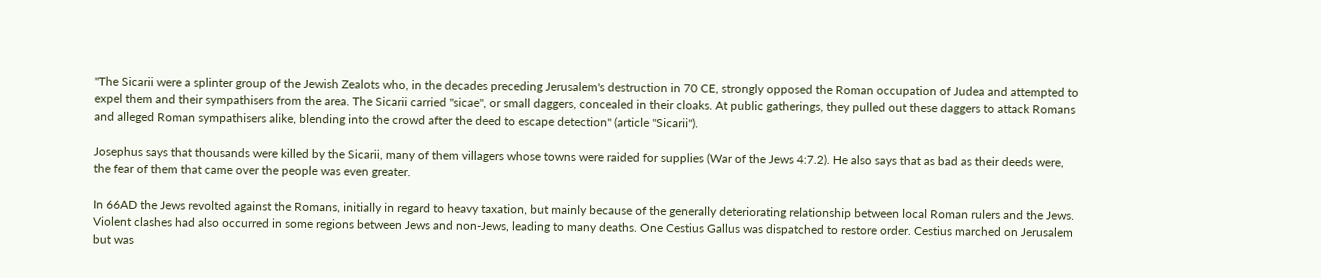"The Sicarii were a splinter group of the Jewish Zealots who, in the decades preceding Jerusalem's destruction in 70 CE, strongly opposed the Roman occupation of Judea and attempted to expel them and their sympathisers from the area. The Sicarii carried "sicae", or small daggers, concealed in their cloaks. At public gatherings, they pulled out these daggers to attack Romans and alleged Roman sympathisers alike, blending into the crowd after the deed to escape detection" (article "Sicarii").

Josephus says that thousands were killed by the Sicarii, many of them villagers whose towns were raided for supplies (War of the Jews 4:7.2). He also says that as bad as their deeds were, the fear of them that came over the people was even greater.

In 66AD the Jews revolted against the Romans, initially in regard to heavy taxation, but mainly because of the generally deteriorating relationship between local Roman rulers and the Jews. Violent clashes had also occurred in some regions between Jews and non-Jews, leading to many deaths. One Cestius Gallus was dispatched to restore order. Cestius marched on Jerusalem but was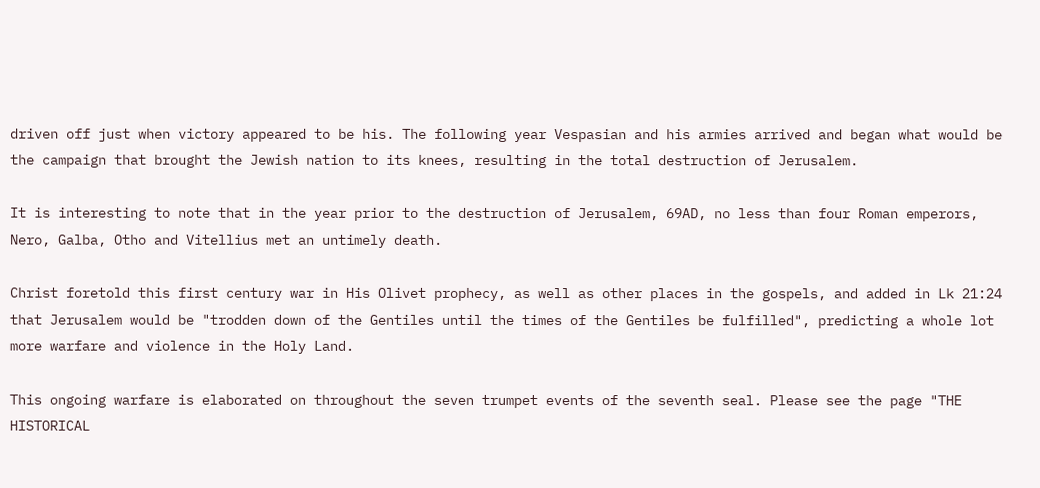driven off just when victory appeared to be his. The following year Vespasian and his armies arrived and began what would be the campaign that brought the Jewish nation to its knees, resulting in the total destruction of Jerusalem.

It is interesting to note that in the year prior to the destruction of Jerusalem, 69AD, no less than four Roman emperors, Nero, Galba, Otho and Vitellius met an untimely death.

Christ foretold this first century war in His Olivet prophecy, as well as other places in the gospels, and added in Lk 21:24 that Jerusalem would be "trodden down of the Gentiles until the times of the Gentiles be fulfilled", predicting a whole lot more warfare and violence in the Holy Land.

This ongoing warfare is elaborated on throughout the seven trumpet events of the seventh seal. Please see the page "THE HISTORICAL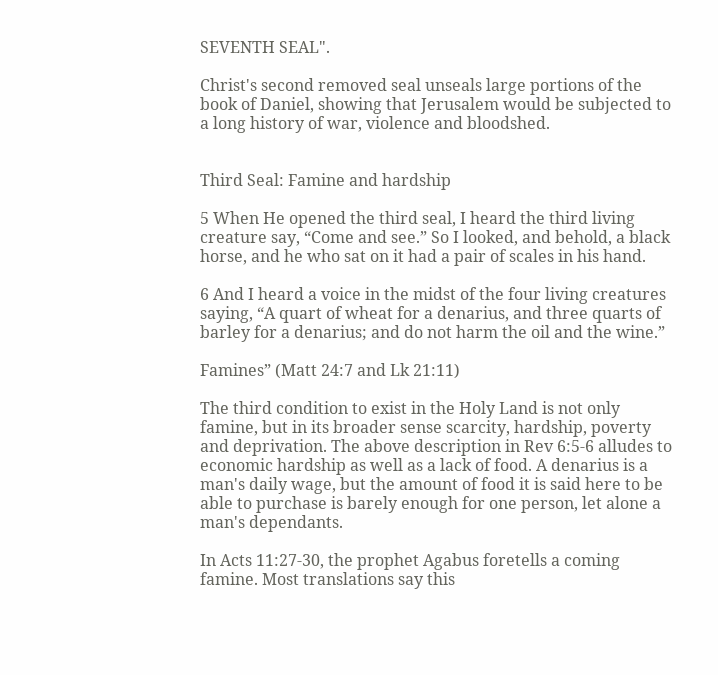SEVENTH SEAL".

Christ's second removed seal unseals large portions of the book of Daniel, showing that Jerusalem would be subjected to a long history of war, violence and bloodshed.


Third Seal: Famine and hardship

5 When He opened the third seal, I heard the third living creature say, “Come and see.” So I looked, and behold, a black horse, and he who sat on it had a pair of scales in his hand.

6 And I heard a voice in the midst of the four living creatures saying, “A quart of wheat for a denarius, and three quarts of barley for a denarius; and do not harm the oil and the wine.”

Famines” (Matt 24:7 and Lk 21:11)

The third condition to exist in the Holy Land is not only famine, but in its broader sense scarcity, hardship, poverty and deprivation. The above description in Rev 6:5-6 alludes to economic hardship as well as a lack of food. A denarius is a man's daily wage, but the amount of food it is said here to be able to purchase is barely enough for one person, let alone a man's dependants.

In Acts 11:27-30, the prophet Agabus foretells a coming famine. Most translations say this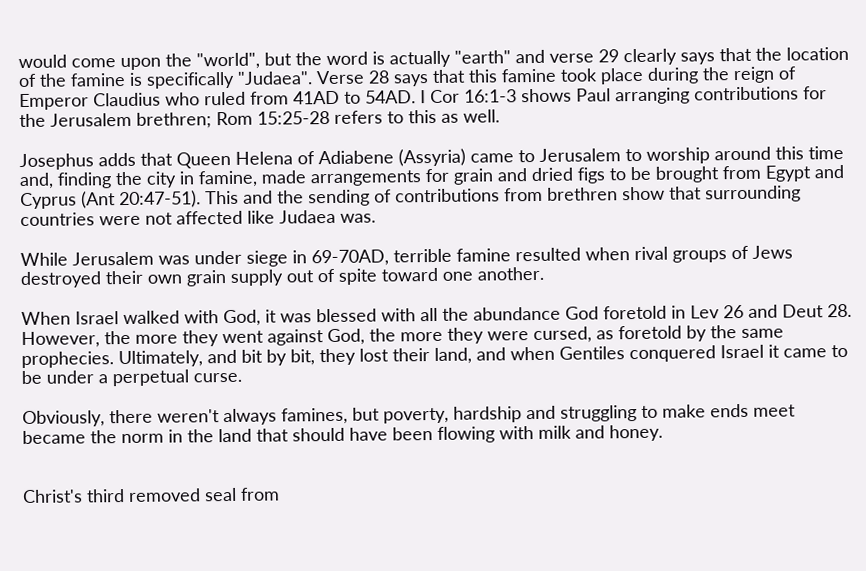would come upon the "world", but the word is actually "earth" and verse 29 clearly says that the location of the famine is specifically "Judaea". Verse 28 says that this famine took place during the reign of Emperor Claudius who ruled from 41AD to 54AD. I Cor 16:1-3 shows Paul arranging contributions for the Jerusalem brethren; Rom 15:25-28 refers to this as well.

Josephus adds that Queen Helena of Adiabene (Assyria) came to Jerusalem to worship around this time and, finding the city in famine, made arrangements for grain and dried figs to be brought from Egypt and Cyprus (Ant 20:47-51). This and the sending of contributions from brethren show that surrounding countries were not affected like Judaea was.

While Jerusalem was under siege in 69-70AD, terrible famine resulted when rival groups of Jews destroyed their own grain supply out of spite toward one another.

When Israel walked with God, it was blessed with all the abundance God foretold in Lev 26 and Deut 28. However, the more they went against God, the more they were cursed, as foretold by the same prophecies. Ultimately, and bit by bit, they lost their land, and when Gentiles conquered Israel it came to be under a perpetual curse.

Obviously, there weren't always famines, but poverty, hardship and struggling to make ends meet became the norm in the land that should have been flowing with milk and honey.


Christ's third removed seal from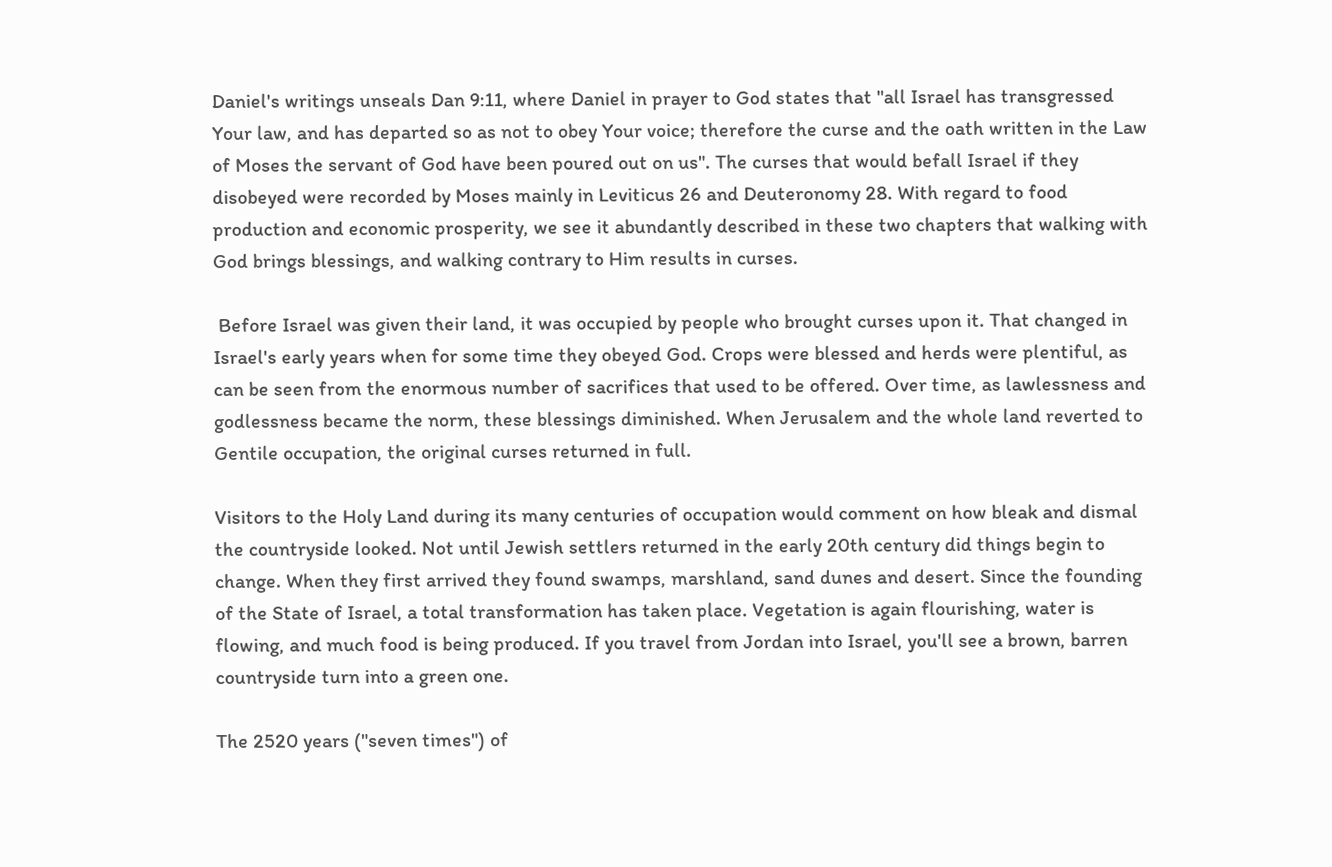Daniel's writings unseals Dan 9:11, where Daniel in prayer to God states that "all Israel has transgressed Your law, and has departed so as not to obey Your voice; therefore the curse and the oath written in the Law of Moses the servant of God have been poured out on us". The curses that would befall Israel if they disobeyed were recorded by Moses mainly in Leviticus 26 and Deuteronomy 28. With regard to food production and economic prosperity, we see it abundantly described in these two chapters that walking with God brings blessings, and walking contrary to Him results in curses.

 Before Israel was given their land, it was occupied by people who brought curses upon it. That changed in Israel's early years when for some time they obeyed God. Crops were blessed and herds were plentiful, as can be seen from the enormous number of sacrifices that used to be offered. Over time, as lawlessness and godlessness became the norm, these blessings diminished. When Jerusalem and the whole land reverted to Gentile occupation, the original curses returned in full.

Visitors to the Holy Land during its many centuries of occupation would comment on how bleak and dismal the countryside looked. Not until Jewish settlers returned in the early 20th century did things begin to change. When they first arrived they found swamps, marshland, sand dunes and desert. Since the founding of the State of Israel, a total transformation has taken place. Vegetation is again flourishing, water is flowing, and much food is being produced. If you travel from Jordan into Israel, you'll see a brown, barren countryside turn into a green one.

The 2520 years ("seven times") of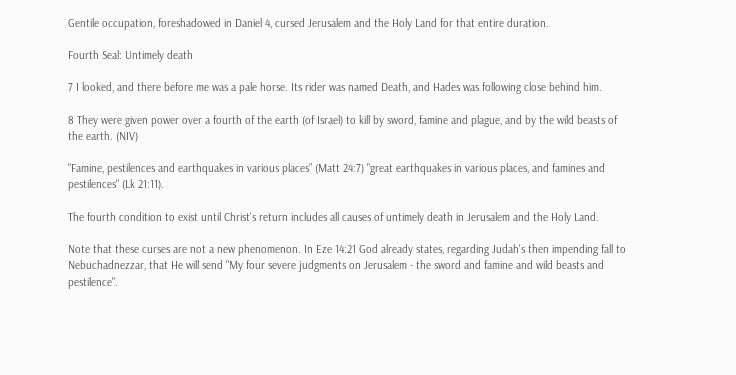Gentile occupation, foreshadowed in Daniel 4, cursed Jerusalem and the Holy Land for that entire duration.

Fourth Seal: Untimely death

7 I looked, and there before me was a pale horse. Its rider was named Death, and Hades was following close behind him.

8 They were given power over a fourth of the earth (of Israel) to kill by sword, famine and plague, and by the wild beasts of the earth. (NIV)

"Famine, pestilences and earthquakes in various places” (Matt 24:7) "great earthquakes in various places, and famines and pestilences" (Lk 21:11).

The fourth condition to exist until Christ's return includes all causes of untimely death in Jerusalem and the Holy Land.

Note that these curses are not a new phenomenon. In Eze 14:21 God already states, regarding Judah's then impending fall to Nebuchadnezzar, that He will send "My four severe judgments on Jerusalem - the sword and famine and wild beasts and pestilence".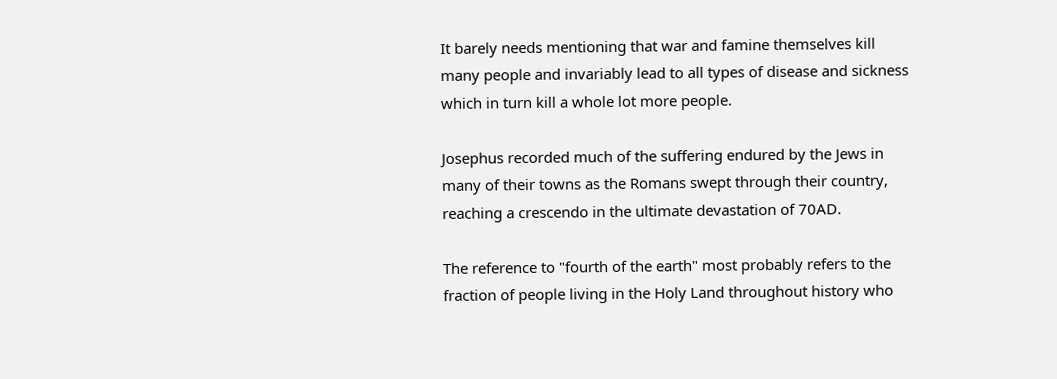It barely needs mentioning that war and famine themselves kill many people and invariably lead to all types of disease and sickness which in turn kill a whole lot more people.

Josephus recorded much of the suffering endured by the Jews in many of their towns as the Romans swept through their country, reaching a crescendo in the ultimate devastation of 70AD.

The reference to "fourth of the earth" most probably refers to the fraction of people living in the Holy Land throughout history who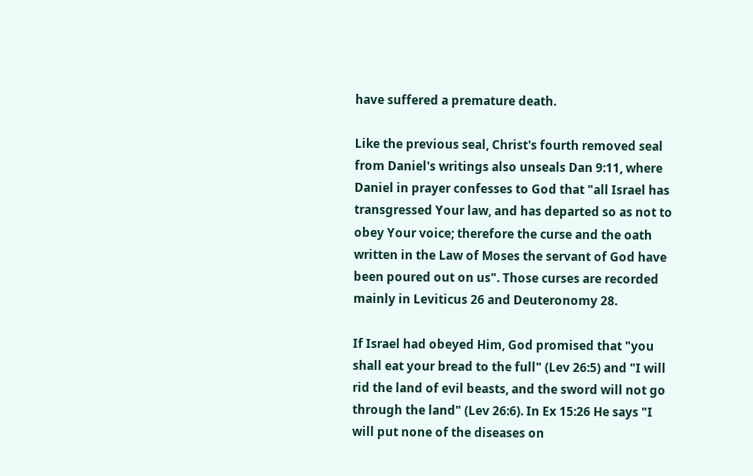have suffered a premature death.

Like the previous seal, Christ's fourth removed seal from Daniel's writings also unseals Dan 9:11, where Daniel in prayer confesses to God that "all Israel has transgressed Your law, and has departed so as not to obey Your voice; therefore the curse and the oath written in the Law of Moses the servant of God have been poured out on us". Those curses are recorded mainly in Leviticus 26 and Deuteronomy 28.

If Israel had obeyed Him, God promised that "you shall eat your bread to the full" (Lev 26:5) and "I will rid the land of evil beasts, and the sword will not go through the land" (Lev 26:6). In Ex 15:26 He says "I will put none of the diseases on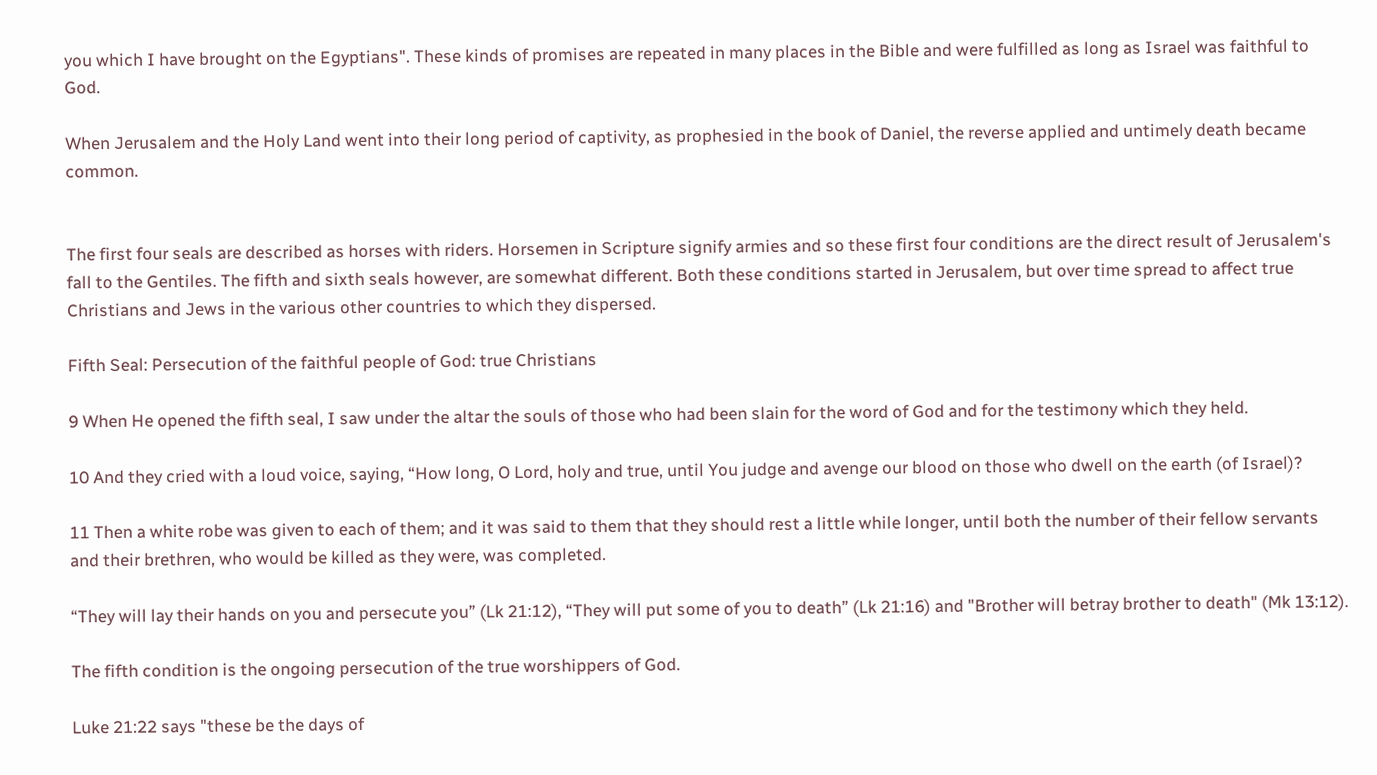you which I have brought on the Egyptians". These kinds of promises are repeated in many places in the Bible and were fulfilled as long as Israel was faithful to God.

When Jerusalem and the Holy Land went into their long period of captivity, as prophesied in the book of Daniel, the reverse applied and untimely death became common.


The first four seals are described as horses with riders. Horsemen in Scripture signify armies and so these first four conditions are the direct result of Jerusalem's fall to the Gentiles. The fifth and sixth seals however, are somewhat different. Both these conditions started in Jerusalem, but over time spread to affect true Christians and Jews in the various other countries to which they dispersed.

Fifth Seal: Persecution of the faithful people of God: true Christians

9 When He opened the fifth seal, I saw under the altar the souls of those who had been slain for the word of God and for the testimony which they held.

10 And they cried with a loud voice, saying, “How long, O Lord, holy and true, until You judge and avenge our blood on those who dwell on the earth (of Israel)?

11 Then a white robe was given to each of them; and it was said to them that they should rest a little while longer, until both the number of their fellow servants and their brethren, who would be killed as they were, was completed.

“They will lay their hands on you and persecute you” (Lk 21:12), “They will put some of you to death” (Lk 21:16) and "Brother will betray brother to death" (Mk 13:12).

The fifth condition is the ongoing persecution of the true worshippers of God.

Luke 21:22 says "these be the days of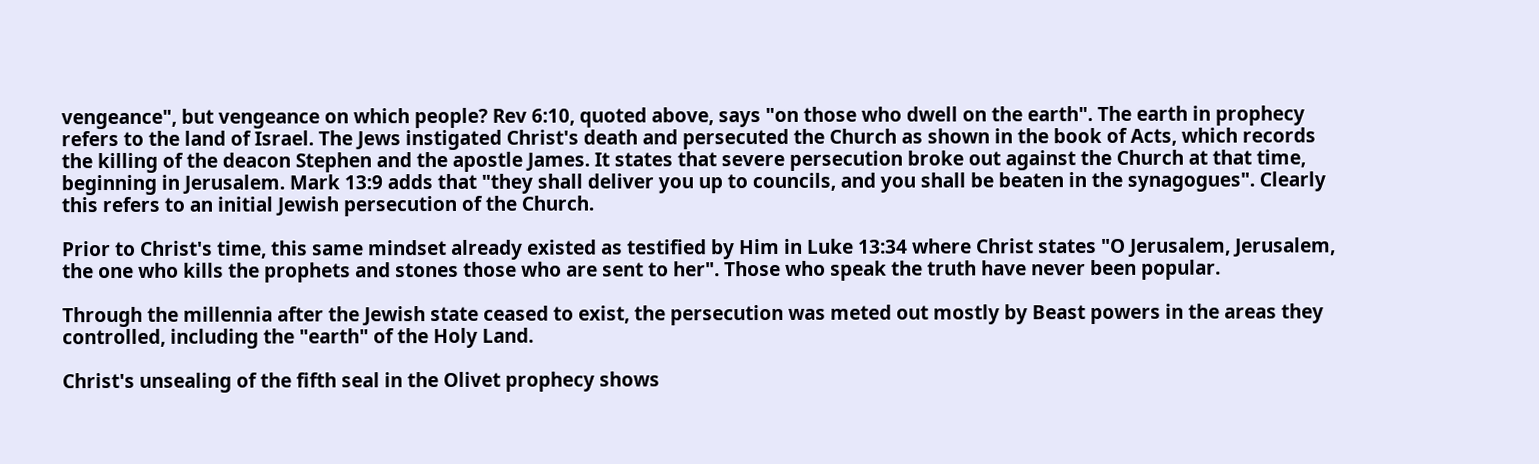vengeance", but vengeance on which people? Rev 6:10, quoted above, says "on those who dwell on the earth". The earth in prophecy refers to the land of Israel. The Jews instigated Christ's death and persecuted the Church as shown in the book of Acts, which records the killing of the deacon Stephen and the apostle James. It states that severe persecution broke out against the Church at that time, beginning in Jerusalem. Mark 13:9 adds that "they shall deliver you up to councils, and you shall be beaten in the synagogues". Clearly this refers to an initial Jewish persecution of the Church.

Prior to Christ's time, this same mindset already existed as testified by Him in Luke 13:34 where Christ states "O Jerusalem, Jerusalem, the one who kills the prophets and stones those who are sent to her". Those who speak the truth have never been popular.

Through the millennia after the Jewish state ceased to exist, the persecution was meted out mostly by Beast powers in the areas they controlled, including the "earth" of the Holy Land.

Christ's unsealing of the fifth seal in the Olivet prophecy shows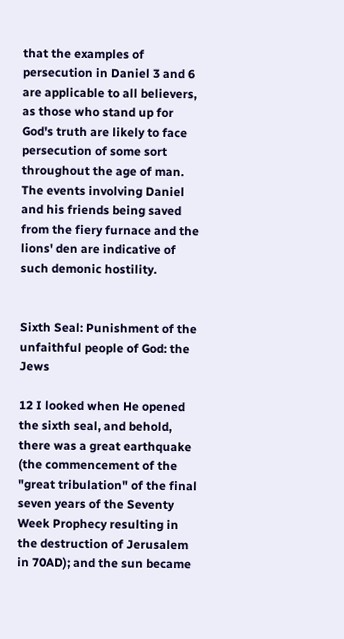that the examples of persecution in Daniel 3 and 6 are applicable to all believers, as those who stand up for God's truth are likely to face persecution of some sort throughout the age of man. The events involving Daniel and his friends being saved from the fiery furnace and the lions' den are indicative of such demonic hostility.


Sixth Seal: Punishment of the unfaithful people of God: the Jews

12 I looked when He opened the sixth seal, and behold, there was a great earthquake (the commencement of the "great tribulation" of the final seven years of the Seventy Week Prophecy resulting in the destruction of Jerusalem in 70AD); and the sun became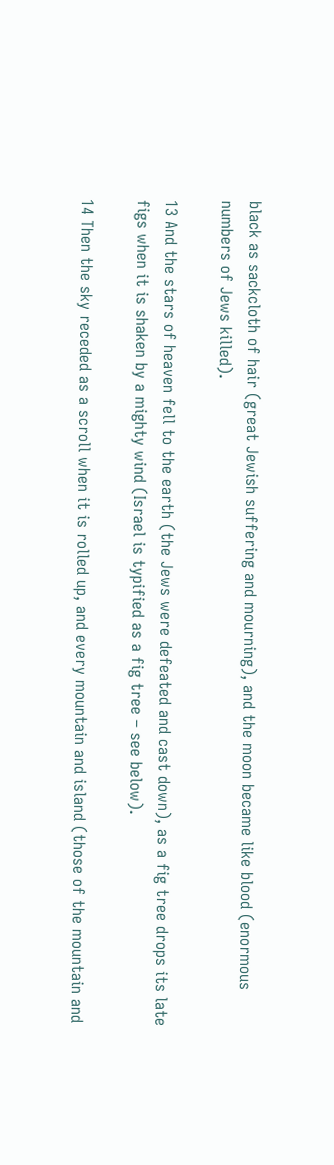black as sackcloth of hair (great Jewish suffering and mourning), and the moon became like blood (enormous numbers of Jews killed).

13 And the stars of heaven fell to the earth (the Jews were defeated and cast down), as a fig tree drops its late figs when it is shaken by a mighty wind (Israel is typified as a fig tree – see below).

14 Then the sky receded as a scroll when it is rolled up, and every mountain and island (those of the mountain and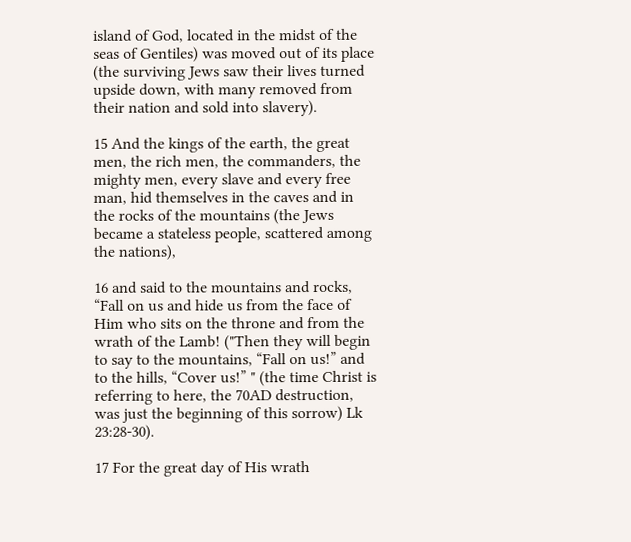island of God, located in the midst of the seas of Gentiles) was moved out of its place (the surviving Jews saw their lives turned upside down, with many removed from their nation and sold into slavery).

15 And the kings of the earth, the great men, the rich men, the commanders, the mighty men, every slave and every free man, hid themselves in the caves and in the rocks of the mountains (the Jews became a stateless people, scattered among the nations),

16 and said to the mountains and rocks, “Fall on us and hide us from the face of Him who sits on the throne and from the wrath of the Lamb! ("Then they will begin to say to the mountains, “Fall on us!” and to the hills, “Cover us!” " (the time Christ is referring to here, the 70AD destruction, was just the beginning of this sorrow) Lk 23:28-30).

17 For the great day of His wrath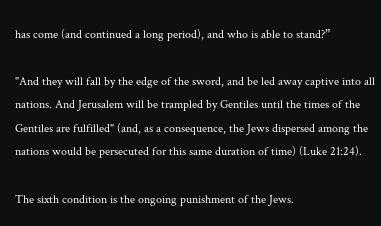has come (and continued a long period), and who is able to stand?”

"And they will fall by the edge of the sword, and be led away captive into all nations. And Jerusalem will be trampled by Gentiles until the times of the Gentiles are fulfilled" (and, as a consequence, the Jews dispersed among the nations would be persecuted for this same duration of time) (Luke 21:24).

The sixth condition is the ongoing punishment of the Jews.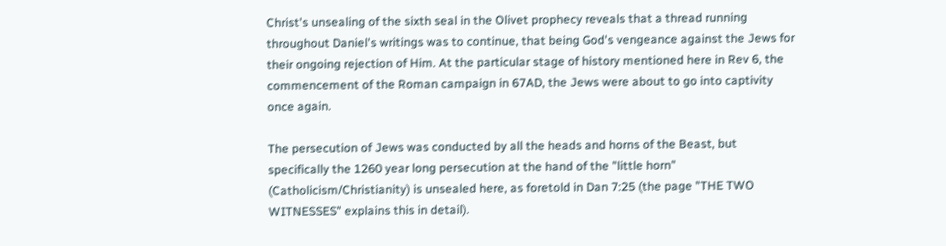Christ's unsealing of the sixth seal in the Olivet prophecy reveals that a thread running throughout Daniel's writings was to continue, that being God's vengeance against the Jews for their ongoing rejection of Him. At the particular stage of history mentioned here in Rev 6, the commencement of the Roman campaign in 67AD, the Jews were about to go into captivity once again.

The persecution of Jews was conducted by all the heads and horns of the Beast, but specifically the 1260 year long persecution at the hand of the "little horn" (Catholicism/Christianity) is unsealed here, as foretold in Dan 7:25 (the page "THE TWO WITNESSES" explains this in detail).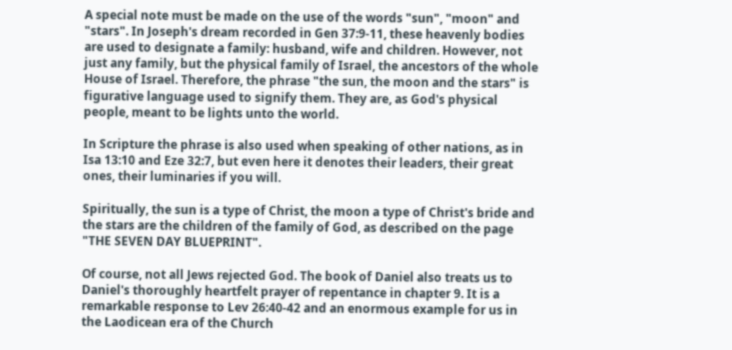A special note must be made on the use of the words "sun", "moon" and "stars". In Joseph's dream recorded in Gen 37:9-11, these heavenly bodies are used to designate a family: husband, wife and children. However, not just any family, but the physical family of Israel, the ancestors of the whole House of Israel. Therefore, the phrase "the sun, the moon and the stars" is figurative language used to signify them. They are, as God's physical people, meant to be lights unto the world.

In Scripture the phrase is also used when speaking of other nations, as in Isa 13:10 and Eze 32:7, but even here it denotes their leaders, their great ones, their luminaries if you will.

Spiritually, the sun is a type of Christ, the moon a type of Christ's bride and the stars are the children of the family of God, as described on the page "THE SEVEN DAY BLUEPRINT".

Of course, not all Jews rejected God. The book of Daniel also treats us to Daniel's thoroughly heartfelt prayer of repentance in chapter 9. It is a remarkable response to Lev 26:40-42 and an enormous example for us in the Laodicean era of the Church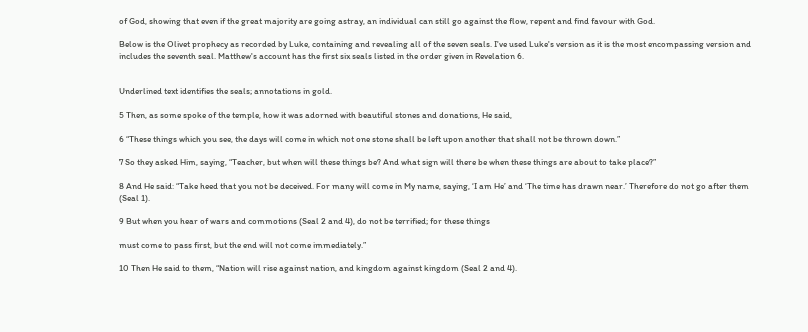of God, showing that even if the great majority are going astray, an individual can still go against the flow, repent and find favour with God.

Below is the Olivet prophecy as recorded by Luke, containing and revealing all of the seven seals. I've used Luke's version as it is the most encompassing version and includes the seventh seal. Matthew's account has the first six seals listed in the order given in Revelation 6.


Underlined text identifies the seals; annotations in gold.

5 Then, as some spoke of the temple, how it was adorned with beautiful stones and donations, He said,

6 “These things which you see, the days will come in which not one stone shall be left upon another that shall not be thrown down.”

7 So they asked Him, saying, “Teacher, but when will these things be? And what sign will there be when these things are about to take place?”

8 And He said: “Take heed that you not be deceived. For many will come in My name, saying, ‘I am He’ and ‘The time has drawn near.’ Therefore do not go after them (Seal 1).

9 But when you hear of wars and commotions (Seal 2 and 4), do not be terrified; for these things

must come to pass first, but the end will not come immediately.”

10 Then He said to them, “Nation will rise against nation, and kingdom against kingdom (Seal 2 and 4).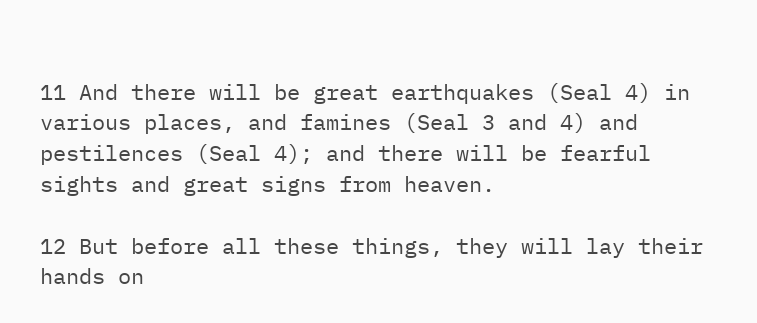11 And there will be great earthquakes (Seal 4) in various places, and famines (Seal 3 and 4) and pestilences (Seal 4); and there will be fearful sights and great signs from heaven.

12 But before all these things, they will lay their hands on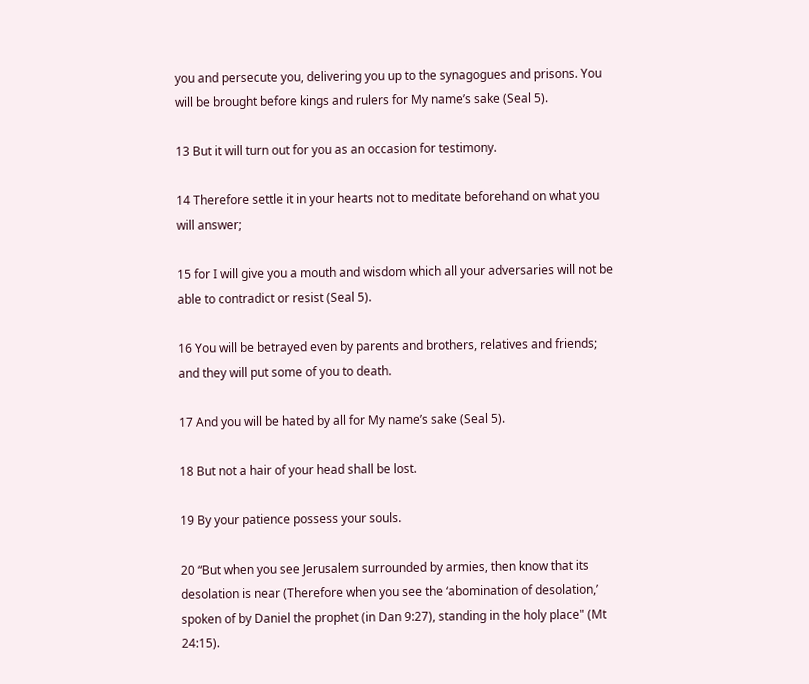you and persecute you, delivering you up to the synagogues and prisons. You will be brought before kings and rulers for My name’s sake (Seal 5).

13 But it will turn out for you as an occasion for testimony.

14 Therefore settle it in your hearts not to meditate beforehand on what you will answer;

15 for I will give you a mouth and wisdom which all your adversaries will not be able to contradict or resist (Seal 5).

16 You will be betrayed even by parents and brothers, relatives and friends; and they will put some of you to death.

17 And you will be hated by all for My name’s sake (Seal 5).

18 But not a hair of your head shall be lost.

19 By your patience possess your souls.

20 “But when you see Jerusalem surrounded by armies, then know that its desolation is near (Therefore when you see the ‘abomination of desolation,’ spoken of by Daniel the prophet (in Dan 9:27), standing in the holy place" (Mt 24:15).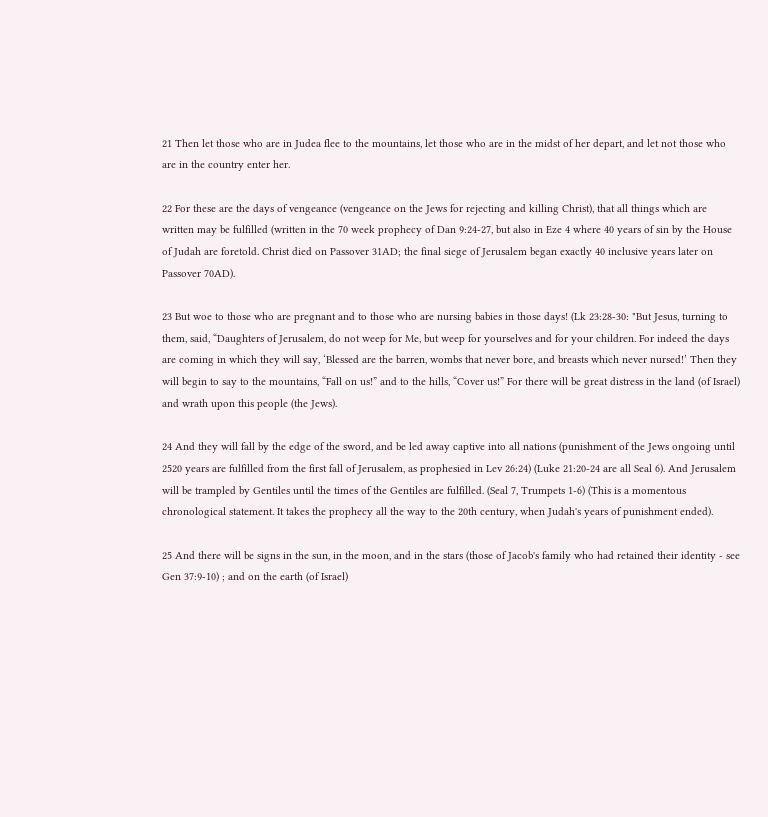21 Then let those who are in Judea flee to the mountains, let those who are in the midst of her depart, and let not those who are in the country enter her.

22 For these are the days of vengeance (vengeance on the Jews for rejecting and killing Christ), that all things which are written may be fulfilled (written in the 70 week prophecy of Dan 9:24-27, but also in Eze 4 where 40 years of sin by the House of Judah are foretold. Christ died on Passover 31AD; the final siege of Jerusalem began exactly 40 inclusive years later on Passover 70AD).

23 But woe to those who are pregnant and to those who are nursing babies in those days! (Lk 23:28-30: "But Jesus, turning to them, said, “Daughters of Jerusalem, do not weep for Me, but weep for yourselves and for your children. For indeed the days are coming in which they will say, ‘Blessed are the barren, wombs that never bore, and breasts which never nursed!’ Then they will begin to say to the mountains, “Fall on us!” and to the hills, “Cover us!” For there will be great distress in the land (of Israel) and wrath upon this people (the Jews).

24 And they will fall by the edge of the sword, and be led away captive into all nations (punishment of the Jews ongoing until 2520 years are fulfilled from the first fall of Jerusalem, as prophesied in Lev 26:24) (Luke 21:20-24 are all Seal 6). And Jerusalem will be trampled by Gentiles until the times of the Gentiles are fulfilled. (Seal 7, Trumpets 1-6) (This is a momentous chronological statement. It takes the prophecy all the way to the 20th century, when Judah's years of punishment ended).

25 And there will be signs in the sun, in the moon, and in the stars (those of Jacob's family who had retained their identity - see Gen 37:9-10) ; and on the earth (of Israel)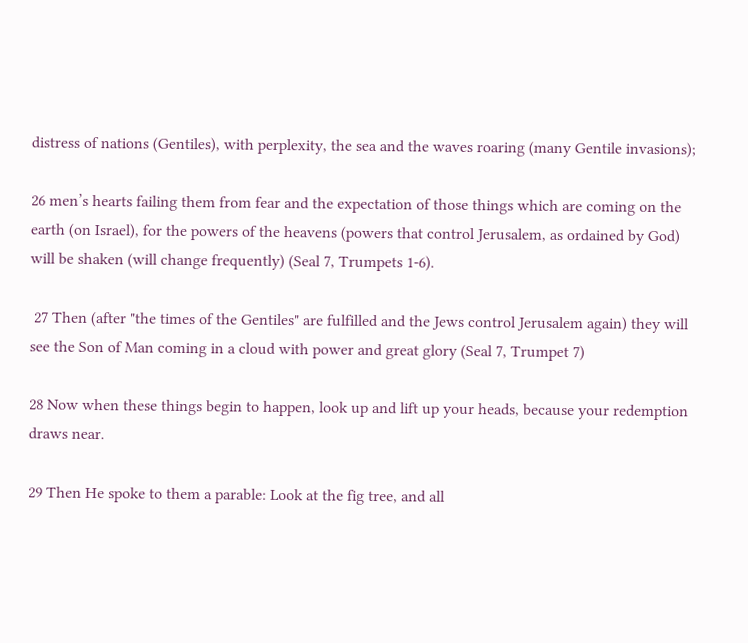distress of nations (Gentiles), with perplexity, the sea and the waves roaring (many Gentile invasions);

26 men’s hearts failing them from fear and the expectation of those things which are coming on the earth (on Israel), for the powers of the heavens (powers that control Jerusalem, as ordained by God) will be shaken (will change frequently) (Seal 7, Trumpets 1-6).

 27 Then (after "the times of the Gentiles" are fulfilled and the Jews control Jerusalem again) they will see the Son of Man coming in a cloud with power and great glory (Seal 7, Trumpet 7)

28 Now when these things begin to happen, look up and lift up your heads, because your redemption draws near.

29 Then He spoke to them a parable: Look at the fig tree, and all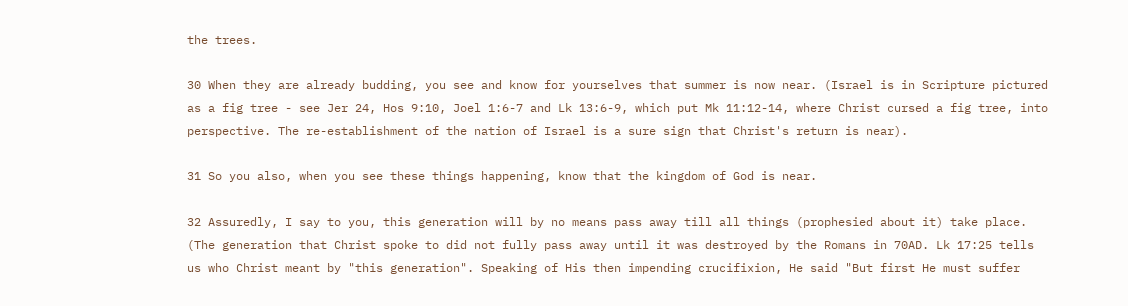the trees.

30 When they are already budding, you see and know for yourselves that summer is now near. (Israel is in Scripture pictured as a fig tree - see Jer 24, Hos 9:10, Joel 1:6-7 and Lk 13:6-9, which put Mk 11:12-14, where Christ cursed a fig tree, into perspective. The re-establishment of the nation of Israel is a sure sign that Christ's return is near).

31 So you also, when you see these things happening, know that the kingdom of God is near.

32 Assuredly, I say to you, this generation will by no means pass away till all things (prophesied about it) take place. (The generation that Christ spoke to did not fully pass away until it was destroyed by the Romans in 70AD. Lk 17:25 tells us who Christ meant by "this generation". Speaking of His then impending crucifixion, He said "But first He must suffer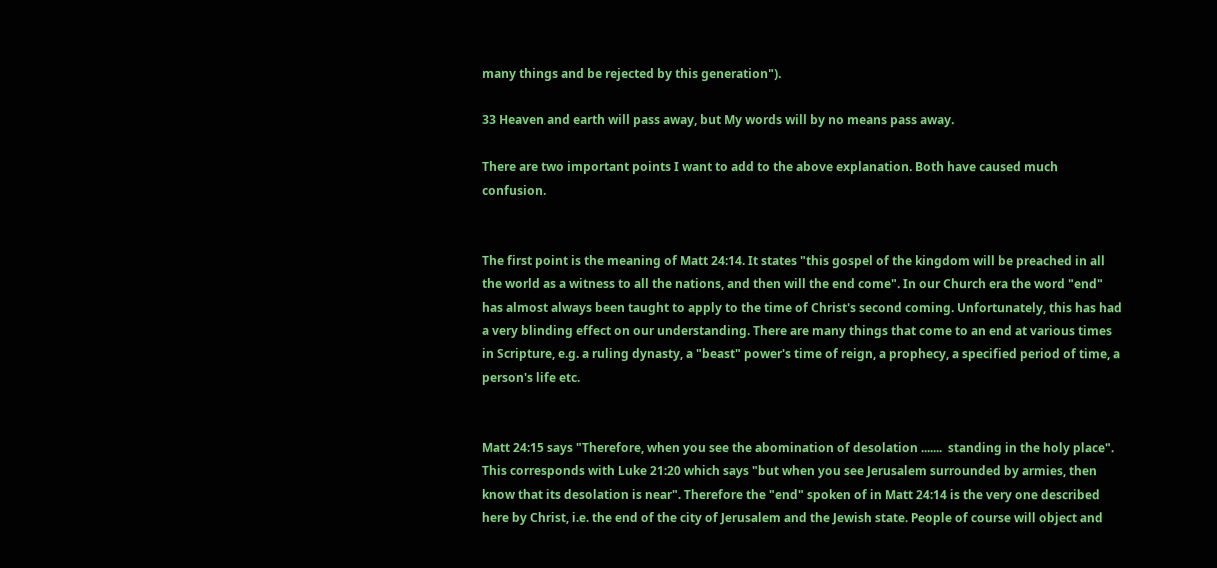many things and be rejected by this generation").

33 Heaven and earth will pass away, but My words will by no means pass away.

There are two important points I want to add to the above explanation. Both have caused much confusion.


The first point is the meaning of Matt 24:14. It states "this gospel of the kingdom will be preached in all the world as a witness to all the nations, and then will the end come". In our Church era the word "end" has almost always been taught to apply to the time of Christ's second coming. Unfortunately, this has had a very blinding effect on our understanding. There are many things that come to an end at various times in Scripture, e.g. a ruling dynasty, a "beast" power's time of reign, a prophecy, a specified period of time, a person's life etc.


Matt 24:15 says "Therefore, when you see the abomination of desolation .......  standing in the holy place". This corresponds with Luke 21:20 which says "but when you see Jerusalem surrounded by armies, then know that its desolation is near". Therefore the "end" spoken of in Matt 24:14 is the very one described here by Christ, i.e. the end of the city of Jerusalem and the Jewish state. People of course will object and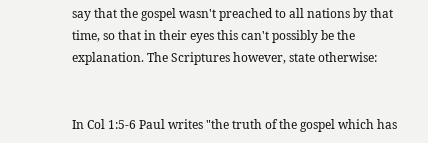say that the gospel wasn't preached to all nations by that time, so that in their eyes this can't possibly be the explanation. The Scriptures however, state otherwise:


In Col 1:5-6 Paul writes "the truth of the gospel which has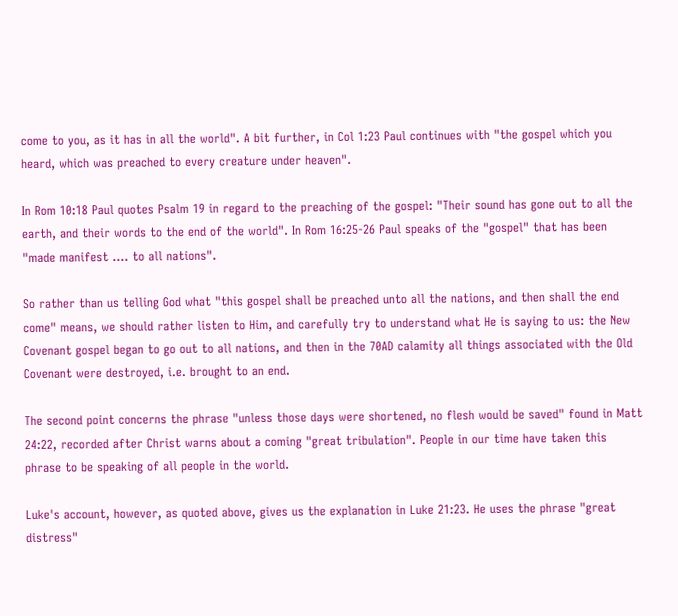come to you, as it has in all the world". A bit further, in Col 1:23 Paul continues with "the gospel which you heard, which was preached to every creature under heaven".

In Rom 10:18 Paul quotes Psalm 19 in regard to the preaching of the gospel: "Their sound has gone out to all the earth, and their words to the end of the world". In Rom 16:25-26 Paul speaks of the "gospel" that has been "made manifest .... to all nations".

So rather than us telling God what "this gospel shall be preached unto all the nations, and then shall the end come" means, we should rather listen to Him, and carefully try to understand what He is saying to us: the New Covenant gospel began to go out to all nations, and then in the 70AD calamity all things associated with the Old Covenant were destroyed, i.e. brought to an end.

The second point concerns the phrase "unless those days were shortened, no flesh would be saved" found in Matt 24:22, recorded after Christ warns about a coming "great tribulation". People in our time have taken this phrase to be speaking of all people in the world.

Luke's account, however, as quoted above, gives us the explanation in Luke 21:23. He uses the phrase "great distress"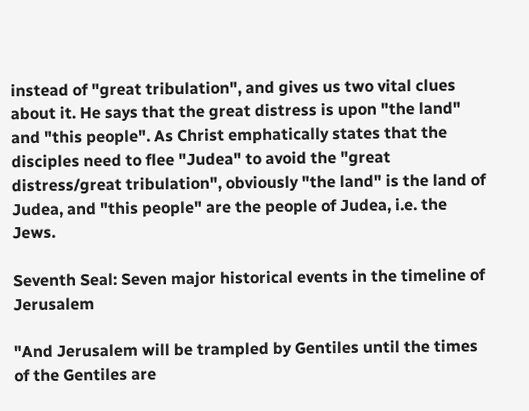instead of "great tribulation", and gives us two vital clues about it. He says that the great distress is upon "the land" and "this people". As Christ emphatically states that the disciples need to flee "Judea" to avoid the "great distress/great tribulation", obviously "the land" is the land of Judea, and "this people" are the people of Judea, i.e. the Jews.

Seventh Seal: Seven major historical events in the timeline of Jerusalem

"And Jerusalem will be trampled by Gentiles until the times of the Gentiles are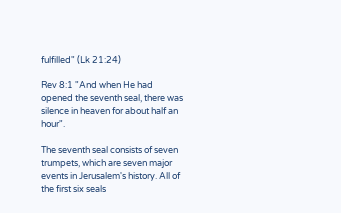fulfilled" (Lk 21:24)

Rev 8:1 "And when He had opened the seventh seal, there was silence in heaven for about half an hour".

The seventh seal consists of seven trumpets, which are seven major events in Jerusalem's history. All of the first six seals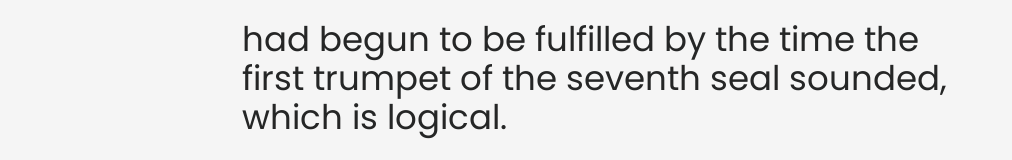had begun to be fulfilled by the time the first trumpet of the seventh seal sounded, which is logical.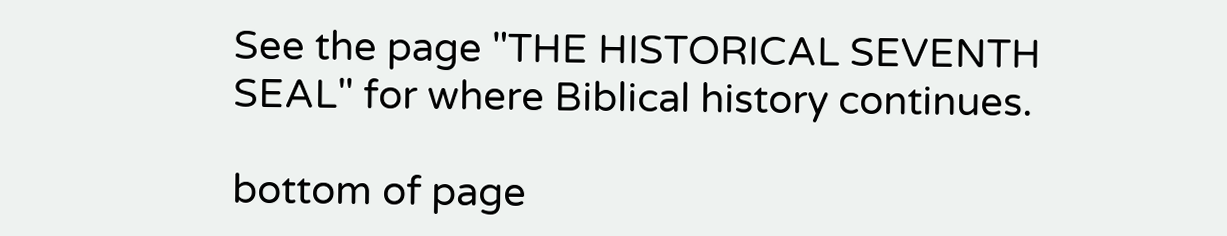See the page "THE HISTORICAL SEVENTH SEAL" for where Biblical history continues.

bottom of page